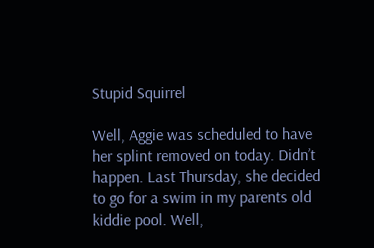Stupid Squirrel

Well, Aggie was scheduled to have her splint removed on today. Didn’t happen. Last Thursday, she decided to go for a swim in my parents old kiddie pool. Well,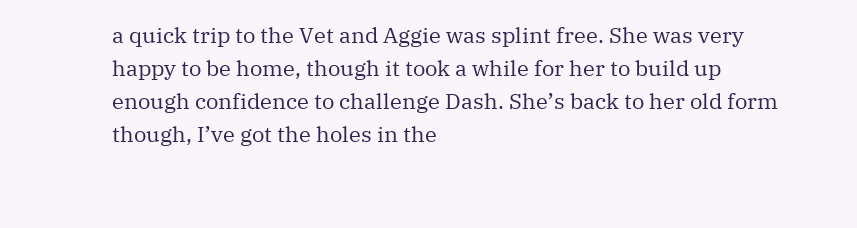a quick trip to the Vet and Aggie was splint free. She was very happy to be home, though it took a while for her to build up enough confidence to challenge Dash. She’s back to her old form though, I’ve got the holes in the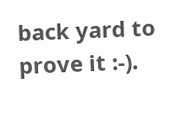back yard to prove it :-).